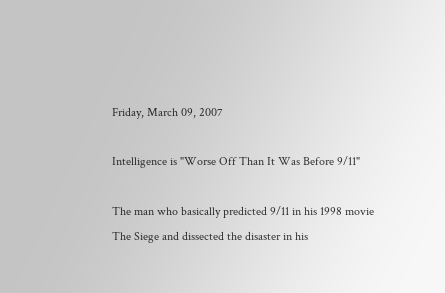Friday, March 09, 2007

Intelligence is "Worse Off Than It Was Before 9/11"

The man who basically predicted 9/11 in his 1998 movie The Siege and dissected the disaster in his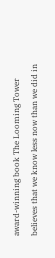award-winning book The Looming Tower believes that we know less now than we did in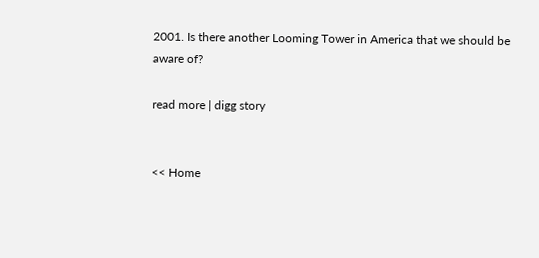2001. Is there another Looming Tower in America that we should be aware of?

read more | digg story


<< Home